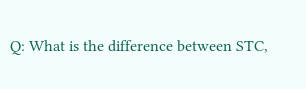Q: What is the difference between STC,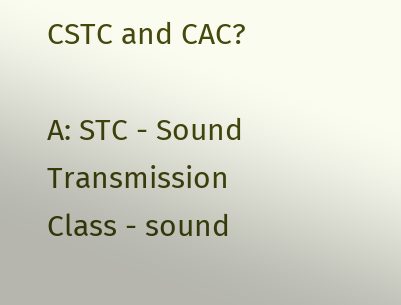CSTC and CAC?

A: STC - Sound Transmission Class - sound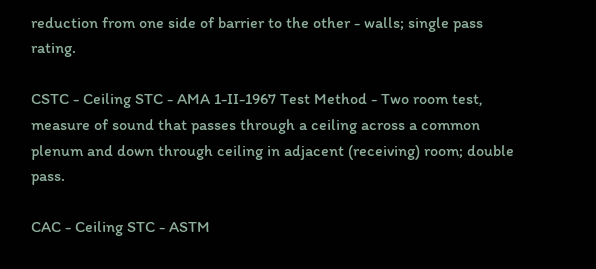reduction from one side of barrier to the other - walls; single pass rating.

CSTC - Ceiling STC - AMA 1-II-1967 Test Method - Two room test, measure of sound that passes through a ceiling across a common plenum and down through ceiling in adjacent (receiving) room; double pass.

CAC - Ceiling STC - ASTM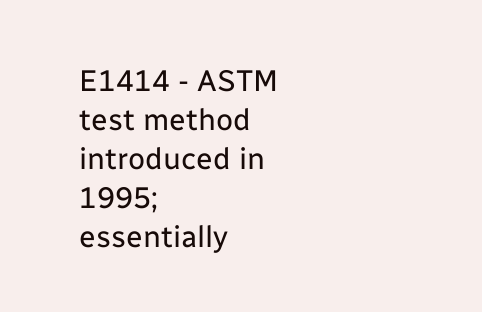E1414 - ASTM test method introduced in 1995; essentially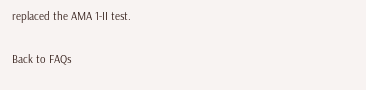replaced the AMA 1-II test.

Back to FAQs